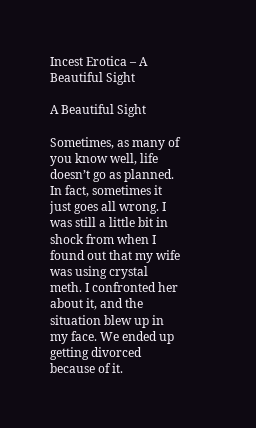Incest Erotica – A Beautiful Sight

A Beautiful Sight

Sometimes, as many of you know well, life doesn’t go as planned. In fact, sometimes it just goes all wrong. I was still a little bit in shock from when I found out that my wife was using crystal meth. I confronted her about it, and the situation blew up in my face. We ended up getting divorced because of it.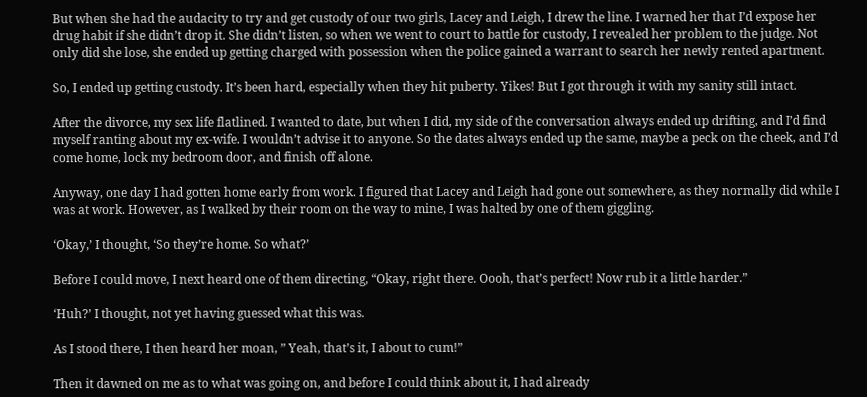But when she had the audacity to try and get custody of our two girls, Lacey and Leigh, I drew the line. I warned her that I’d expose her drug habit if she didn’t drop it. She didn’t listen, so when we went to court to battle for custody, I revealed her problem to the judge. Not only did she lose, she ended up getting charged with possession when the police gained a warrant to search her newly rented apartment.

So, I ended up getting custody. It’s been hard, especially when they hit puberty. Yikes! But I got through it with my sanity still intact.

After the divorce, my sex life flatlined. I wanted to date, but when I did, my side of the conversation always ended up drifting, and I’d find myself ranting about my ex-wife. I wouldn’t advise it to anyone. So the dates always ended up the same, maybe a peck on the cheek, and I’d come home, lock my bedroom door, and finish off alone.

Anyway, one day I had gotten home early from work. I figured that Lacey and Leigh had gone out somewhere, as they normally did while I was at work. However, as I walked by their room on the way to mine, I was halted by one of them giggling.

‘Okay,’ I thought, ‘So they’re home. So what?’

Before I could move, I next heard one of them directing, “Okay, right there. Oooh, that’s perfect! Now rub it a little harder.”

‘Huh?’ I thought, not yet having guessed what this was.

As I stood there, I then heard her moan, ” Yeah, that’s it, I about to cum!”

Then it dawned on me as to what was going on, and before I could think about it, I had already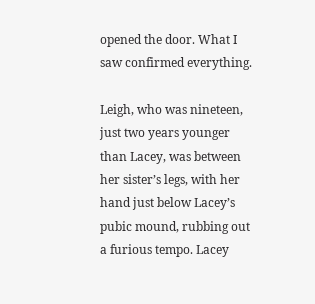opened the door. What I saw confirmed everything.

Leigh, who was nineteen, just two years younger than Lacey, was between her sister’s legs, with her hand just below Lacey’s pubic mound, rubbing out a furious tempo. Lacey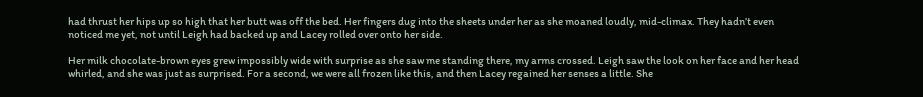had thrust her hips up so high that her butt was off the bed. Her fingers dug into the sheets under her as she moaned loudly, mid-climax. They hadn’t even noticed me yet, not until Leigh had backed up and Lacey rolled over onto her side.

Her milk chocolate-brown eyes grew impossibly wide with surprise as she saw me standing there, my arms crossed. Leigh saw the look on her face and her head whirled, and she was just as surprised. For a second, we were all frozen like this, and then Lacey regained her senses a little. She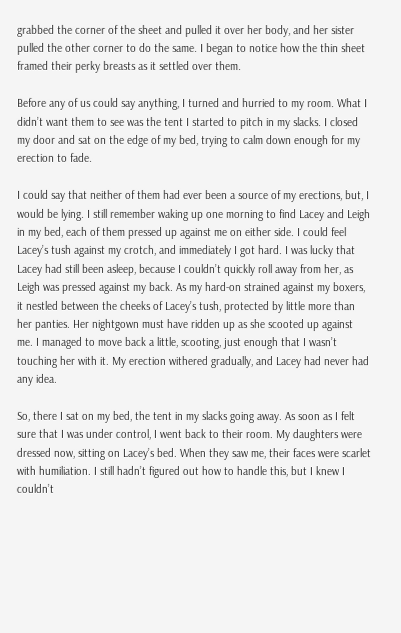grabbed the corner of the sheet and pulled it over her body, and her sister pulled the other corner to do the same. I began to notice how the thin sheet framed their perky breasts as it settled over them.

Before any of us could say anything, I turned and hurried to my room. What I didn’t want them to see was the tent I started to pitch in my slacks. I closed my door and sat on the edge of my bed, trying to calm down enough for my erection to fade.

I could say that neither of them had ever been a source of my erections, but, I would be lying. I still remember waking up one morning to find Lacey and Leigh in my bed, each of them pressed up against me on either side. I could feel Lacey’s tush against my crotch, and immediately I got hard. I was lucky that Lacey had still been asleep, because I couldn’t quickly roll away from her, as Leigh was pressed against my back. As my hard-on strained against my boxers, it nestled between the cheeks of Lacey’s tush, protected by little more than her panties. Her nightgown must have ridden up as she scooted up against me. I managed to move back a little, scooting, just enough that I wasn’t touching her with it. My erection withered gradually, and Lacey had never had any idea.

So, there I sat on my bed, the tent in my slacks going away. As soon as I felt sure that I was under control, I went back to their room. My daughters were dressed now, sitting on Lacey’s bed. When they saw me, their faces were scarlet with humiliation. I still hadn’t figured out how to handle this, but I knew I couldn’t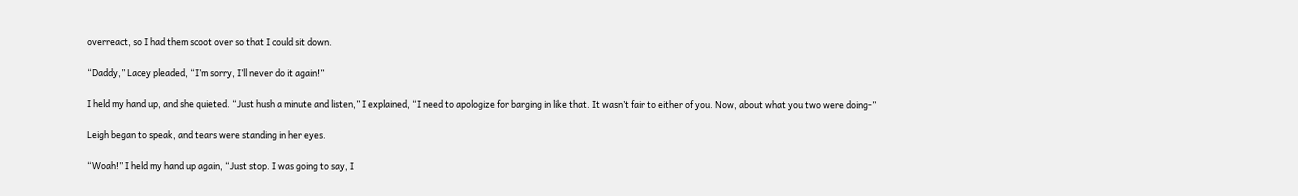overreact, so I had them scoot over so that I could sit down.

“Daddy,” Lacey pleaded, “I’m sorry, I’ll never do it again!”

I held my hand up, and she quieted. “Just hush a minute and listen,” I explained, “I need to apologize for barging in like that. It wasn’t fair to either of you. Now, about what you two were doing-”

Leigh began to speak, and tears were standing in her eyes.

“Woah!” I held my hand up again, “Just stop. I was going to say, I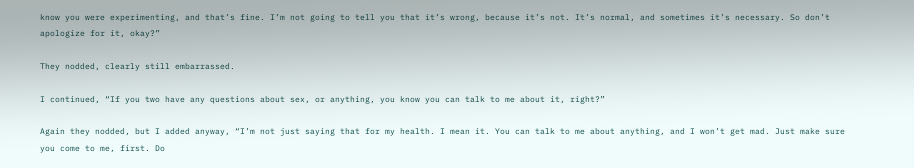know you were experimenting, and that’s fine. I’m not going to tell you that it’s wrong, because it’s not. It’s normal, and sometimes it’s necessary. So don’t apologize for it, okay?”

They nodded, clearly still embarrassed.

I continued, “If you two have any questions about sex, or anything, you know you can talk to me about it, right?”

Again they nodded, but I added anyway, “I’m not just saying that for my health. I mean it. You can talk to me about anything, and I won’t get mad. Just make sure you come to me, first. Do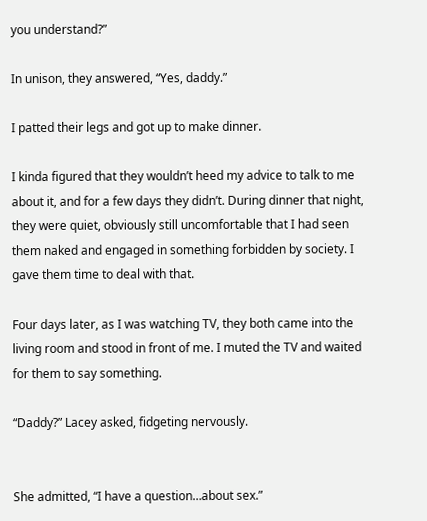you understand?”

In unison, they answered, “Yes, daddy.”

I patted their legs and got up to make dinner.

I kinda figured that they wouldn’t heed my advice to talk to me about it, and for a few days they didn’t. During dinner that night, they were quiet, obviously still uncomfortable that I had seen them naked and engaged in something forbidden by society. I gave them time to deal with that.

Four days later, as I was watching TV, they both came into the living room and stood in front of me. I muted the TV and waited for them to say something.

“Daddy?” Lacey asked, fidgeting nervously.


She admitted, “I have a question…about sex.”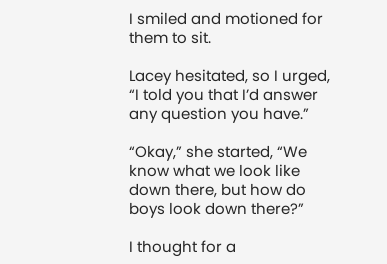I smiled and motioned for them to sit.

Lacey hesitated, so I urged, “I told you that I’d answer any question you have.”

“Okay,” she started, “We know what we look like down there, but how do boys look down there?”

I thought for a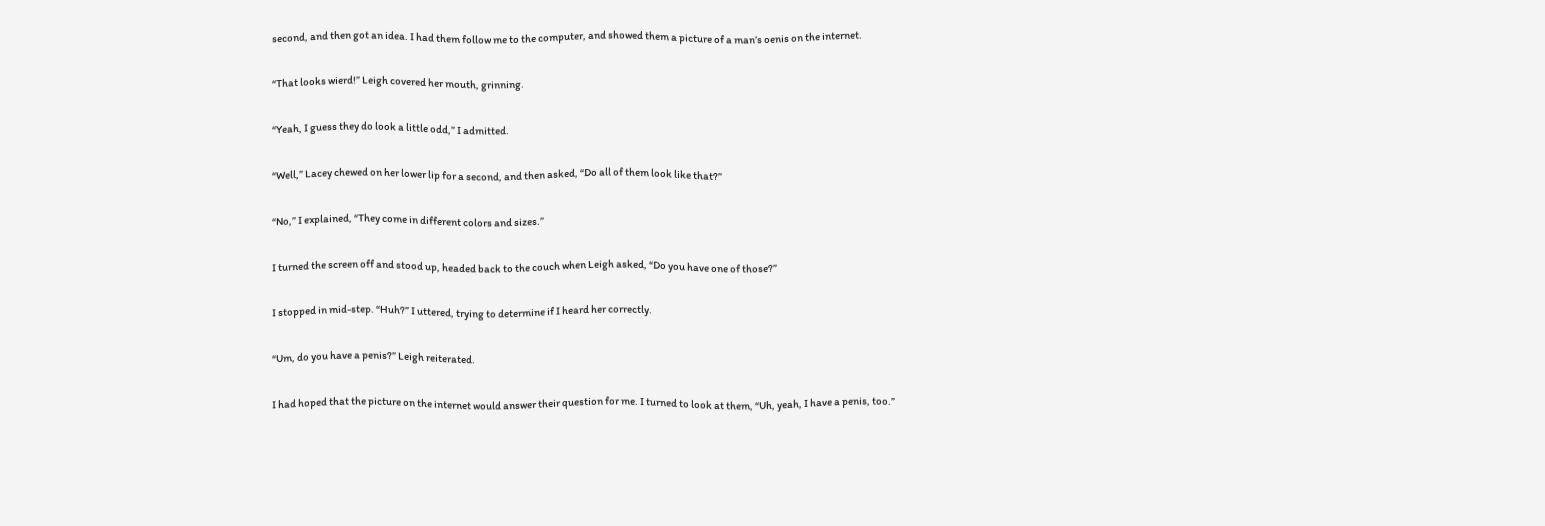second, and then got an idea. I had them follow me to the computer, and showed them a picture of a man’s oenis on the internet.

“That looks wierd!” Leigh covered her mouth, grinning.

“Yeah, I guess they do look a little odd,” I admitted.

“Well,” Lacey chewed on her lower lip for a second, and then asked, “Do all of them look like that?”

“No,” I explained, “They come in different colors and sizes.”

I turned the screen off and stood up, headed back to the couch when Leigh asked, “Do you have one of those?”

I stopped in mid-step. “Huh?” I uttered, trying to determine if I heard her correctly.

“Um, do you have a penis?” Leigh reiterated.

I had hoped that the picture on the internet would answer their question for me. I turned to look at them, “Uh, yeah, I have a penis, too.”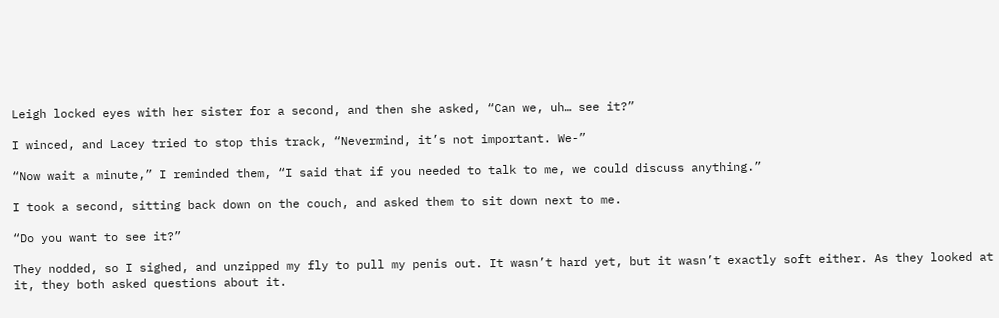Leigh locked eyes with her sister for a second, and then she asked, “Can we, uh… see it?”

I winced, and Lacey tried to stop this track, “Nevermind, it’s not important. We-”

“Now wait a minute,” I reminded them, “I said that if you needed to talk to me, we could discuss anything.”

I took a second, sitting back down on the couch, and asked them to sit down next to me.

“Do you want to see it?”

They nodded, so I sighed, and unzipped my fly to pull my penis out. It wasn’t hard yet, but it wasn’t exactly soft either. As they looked at it, they both asked questions about it.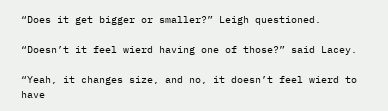“Does it get bigger or smaller?” Leigh questioned.

“Doesn’t it feel wierd having one of those?” said Lacey.

“Yeah, it changes size, and no, it doesn’t feel wierd to have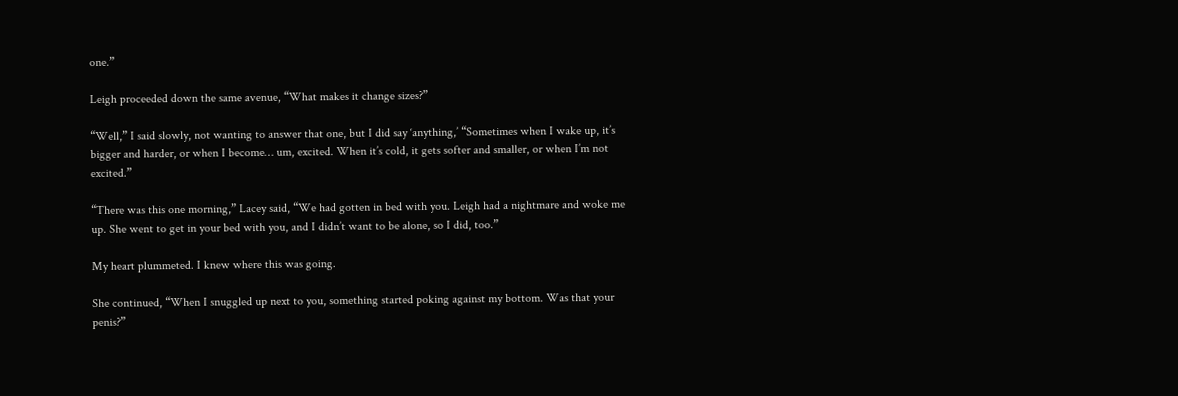one.”

Leigh proceeded down the same avenue, “What makes it change sizes?”

“Well,” I said slowly, not wanting to answer that one, but I did say ‘anything,’ “Sometimes when I wake up, it’s bigger and harder, or when I become… um, excited. When it’s cold, it gets softer and smaller, or when I’m not excited.”

“There was this one morning,” Lacey said, “We had gotten in bed with you. Leigh had a nightmare and woke me up. She went to get in your bed with you, and I didn’t want to be alone, so I did, too.”

My heart plummeted. I knew where this was going.

She continued, “When I snuggled up next to you, something started poking against my bottom. Was that your penis?”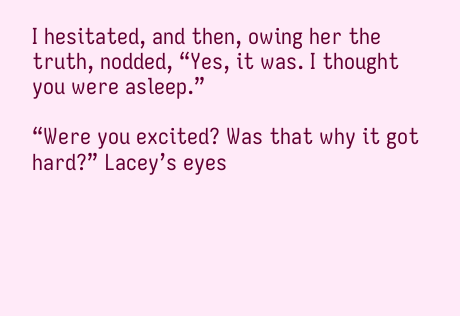I hesitated, and then, owing her the truth, nodded, “Yes, it was. I thought you were asleep.”

“Were you excited? Was that why it got hard?” Lacey’s eyes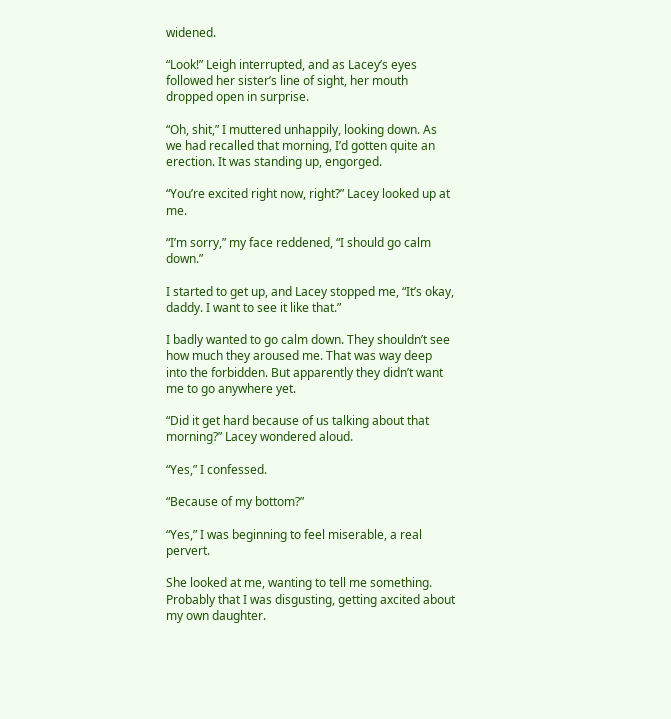widened.

“Look!” Leigh interrupted, and as Lacey’s eyes followed her sister’s line of sight, her mouth dropped open in surprise.

“Oh, shit,” I muttered unhappily, looking down. As we had recalled that morning, I’d gotten quite an erection. It was standing up, engorged.

“You’re excited right now, right?” Lacey looked up at me.

“I’m sorry,” my face reddened, “I should go calm down.”

I started to get up, and Lacey stopped me, “It’s okay, daddy. I want to see it like that.”

I badly wanted to go calm down. They shouldn’t see how much they aroused me. That was way deep into the forbidden. But apparently they didn’t want me to go anywhere yet.

“Did it get hard because of us talking about that morning?” Lacey wondered aloud.

“Yes,” I confessed.

“Because of my bottom?”

“Yes,” I was beginning to feel miserable, a real pervert.

She looked at me, wanting to tell me something. Probably that I was disgusting, getting axcited about my own daughter.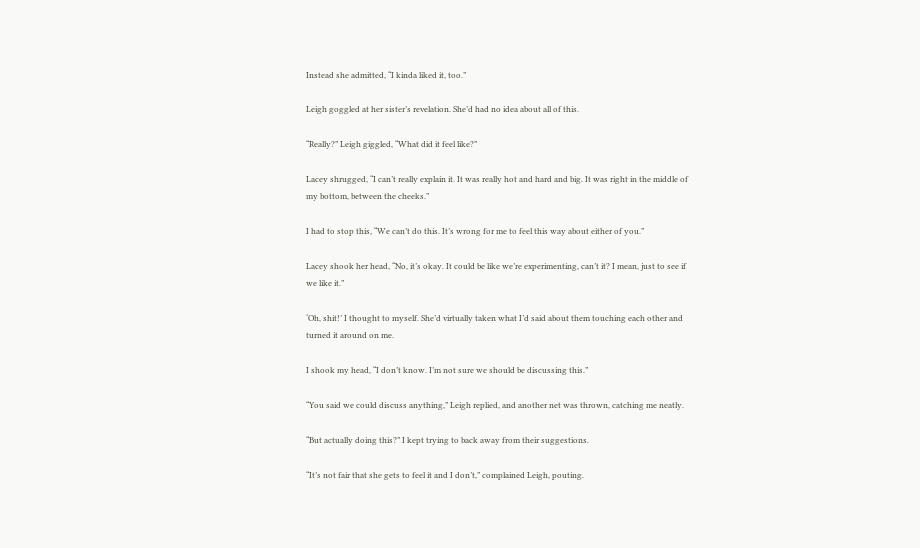Instead she admitted, “I kinda liked it, too.”

Leigh goggled at her sister’s revelation. She’d had no idea about all of this.

“Really?” Leigh giggled, “What did it feel like?”

Lacey shrugged, “I can’t really explain it. It was really hot and hard and big. It was right in the middle of my bottom, between the cheeks.”

I had to stop this, “We can’t do this. It’s wrong for me to feel this way about either of you.”

Lacey shook her head, “No, it’s okay. It could be like we’re experimenting, can’t it? I mean, just to see if we like it.”

‘Oh, shit!’ I thought to myself. She’d virtually taken what I’d said about them touching each other and turned it around on me.

I shook my head, “I don’t know. I’m not sure we should be discussing this.”

“You said we could discuss anything,” Leigh replied, and another net was thrown, catching me neatly.

“But actually doing this?” I kept trying to back away from their suggestions.

“It’s not fair that she gets to feel it and I don’t,” complained Leigh, pouting.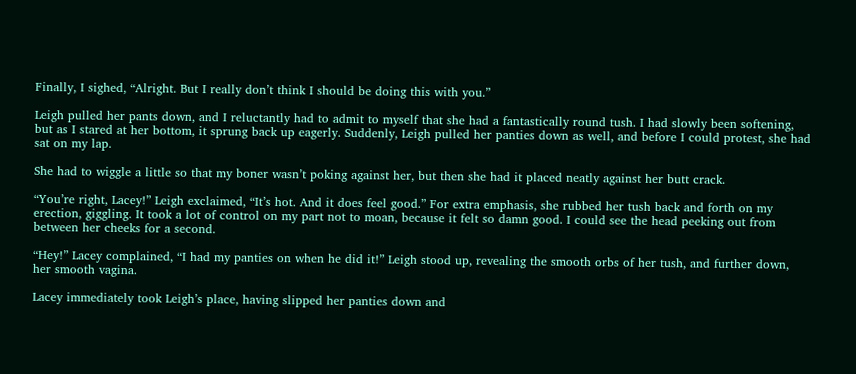Finally, I sighed, “Alright. But I really don’t think I should be doing this with you.”

Leigh pulled her pants down, and I reluctantly had to admit to myself that she had a fantastically round tush. I had slowly been softening, but as I stared at her bottom, it sprung back up eagerly. Suddenly, Leigh pulled her panties down as well, and before I could protest, she had sat on my lap.

She had to wiggle a little so that my boner wasn’t poking against her, but then she had it placed neatly against her butt crack.

“You’re right, Lacey!” Leigh exclaimed, “It’s hot. And it does feel good.” For extra emphasis, she rubbed her tush back and forth on my erection, giggling. It took a lot of control on my part not to moan, because it felt so damn good. I could see the head peeking out from between her cheeks for a second.

“Hey!” Lacey complained, “I had my panties on when he did it!” Leigh stood up, revealing the smooth orbs of her tush, and further down, her smooth vagina.

Lacey immediately took Leigh’s place, having slipped her panties down and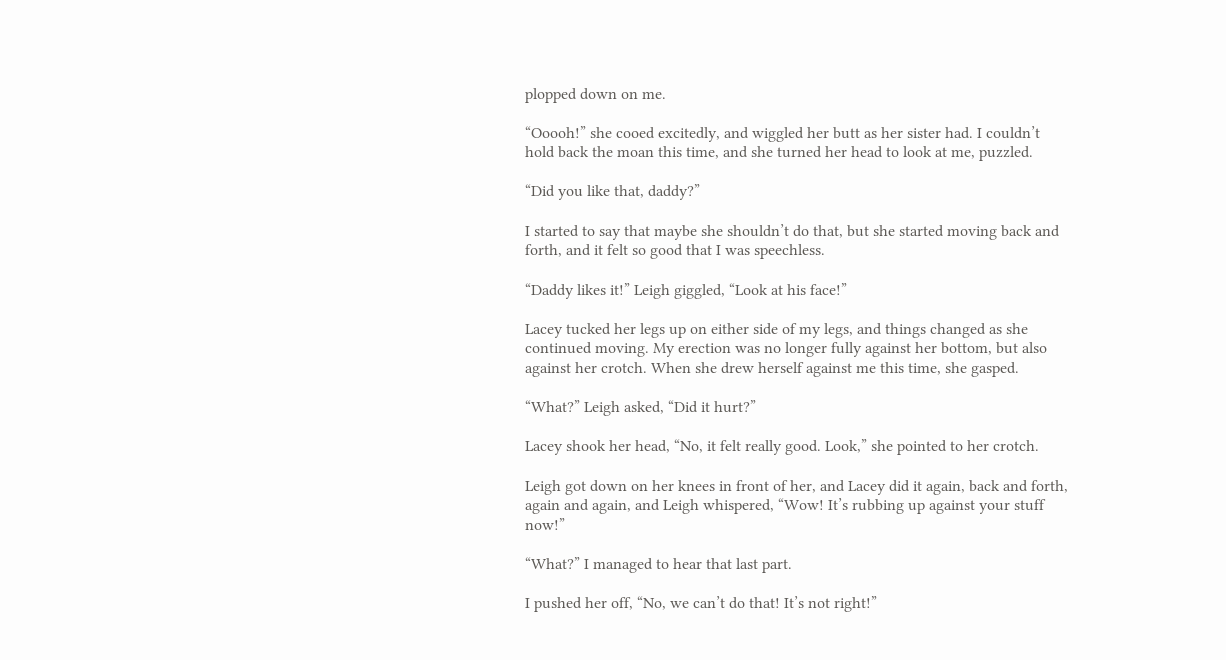plopped down on me.

“Ooooh!” she cooed excitedly, and wiggled her butt as her sister had. I couldn’t hold back the moan this time, and she turned her head to look at me, puzzled.

“Did you like that, daddy?”

I started to say that maybe she shouldn’t do that, but she started moving back and forth, and it felt so good that I was speechless.

“Daddy likes it!” Leigh giggled, “Look at his face!”

Lacey tucked her legs up on either side of my legs, and things changed as she continued moving. My erection was no longer fully against her bottom, but also against her crotch. When she drew herself against me this time, she gasped.

“What?” Leigh asked, “Did it hurt?”

Lacey shook her head, “No, it felt really good. Look,” she pointed to her crotch.

Leigh got down on her knees in front of her, and Lacey did it again, back and forth, again and again, and Leigh whispered, “Wow! It’s rubbing up against your stuff now!”

“What?” I managed to hear that last part.

I pushed her off, “No, we can’t do that! It’s not right!”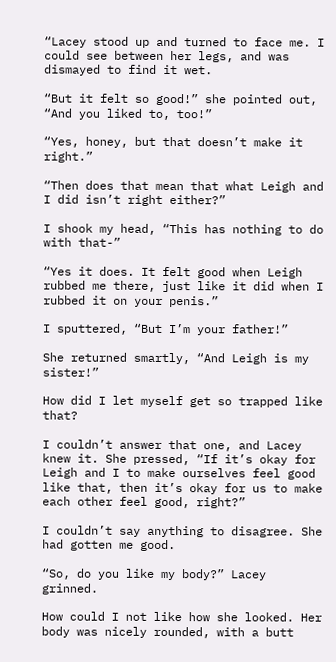“Lacey stood up and turned to face me. I could see between her legs, and was dismayed to find it wet.

“But it felt so good!” she pointed out, “And you liked to, too!”

“Yes, honey, but that doesn’t make it right.”

“Then does that mean that what Leigh and I did isn’t right either?”

I shook my head, “This has nothing to do with that-”

“Yes it does. It felt good when Leigh rubbed me there, just like it did when I rubbed it on your penis.”

I sputtered, “But I’m your father!”

She returned smartly, “And Leigh is my sister!”

How did I let myself get so trapped like that?

I couldn’t answer that one, and Lacey knew it. She pressed, “If it’s okay for Leigh and I to make ourselves feel good like that, then it’s okay for us to make each other feel good, right?”

I couldn’t say anything to disagree. She had gotten me good.

“So, do you like my body?” Lacey grinned.

How could I not like how she looked. Her body was nicely rounded, with a butt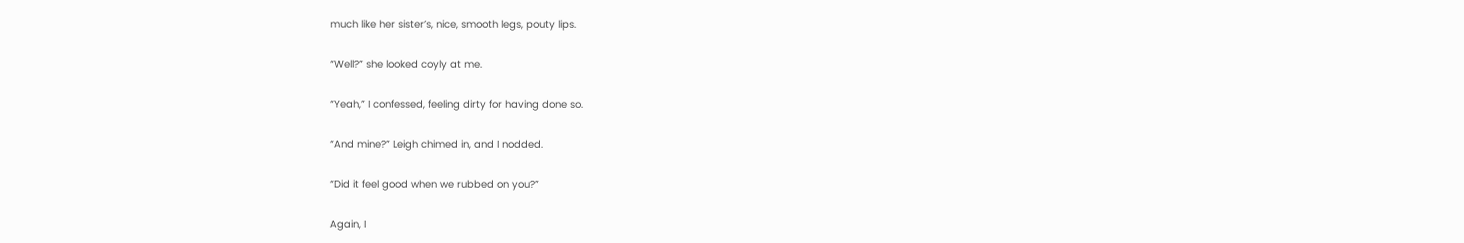much like her sister’s, nice, smooth legs, pouty lips.

“Well?” she looked coyly at me.

“Yeah,” I confessed, feeling dirty for having done so.

“And mine?” Leigh chimed in, and I nodded.

“Did it feel good when we rubbed on you?”

Again, I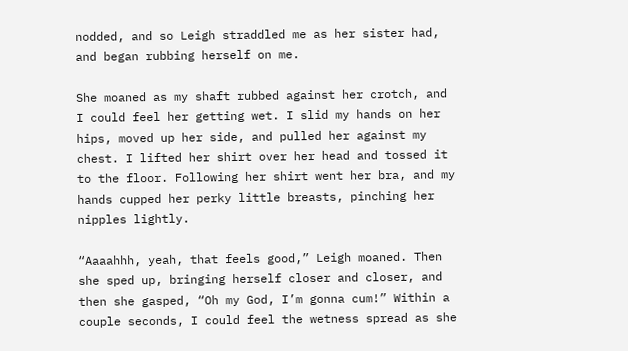nodded, and so Leigh straddled me as her sister had, and began rubbing herself on me.

She moaned as my shaft rubbed against her crotch, and I could feel her getting wet. I slid my hands on her hips, moved up her side, and pulled her against my chest. I lifted her shirt over her head and tossed it to the floor. Following her shirt went her bra, and my hands cupped her perky little breasts, pinching her nipples lightly.

“Aaaahhh, yeah, that feels good,” Leigh moaned. Then she sped up, bringing herself closer and closer, and then she gasped, “Oh my God, I’m gonna cum!” Within a couple seconds, I could feel the wetness spread as she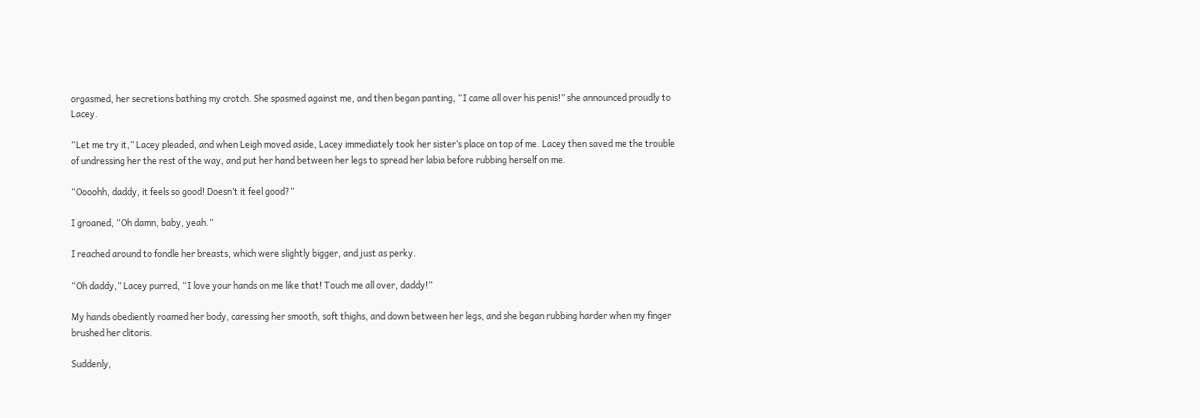orgasmed, her secretions bathing my crotch. She spasmed against me, and then began panting, “I came all over his penis!” she announced proudly to Lacey.

“Let me try it,” Lacey pleaded, and when Leigh moved aside, Lacey immediately took her sister’s place on top of me. Lacey then saved me the trouble of undressing her the rest of the way, and put her hand between her legs to spread her labia before rubbing herself on me.

“Oooohh, daddy, it feels so good! Doesn’t it feel good?”

I groaned, “Oh damn, baby, yeah.”

I reached around to fondle her breasts, which were slightly bigger, and just as perky.

“Oh daddy,” Lacey purred, “I love your hands on me like that! Touch me all over, daddy!”

My hands obediently roamed her body, caressing her smooth, soft thighs, and down between her legs, and she began rubbing harder when my finger brushed her clitoris.

Suddenly,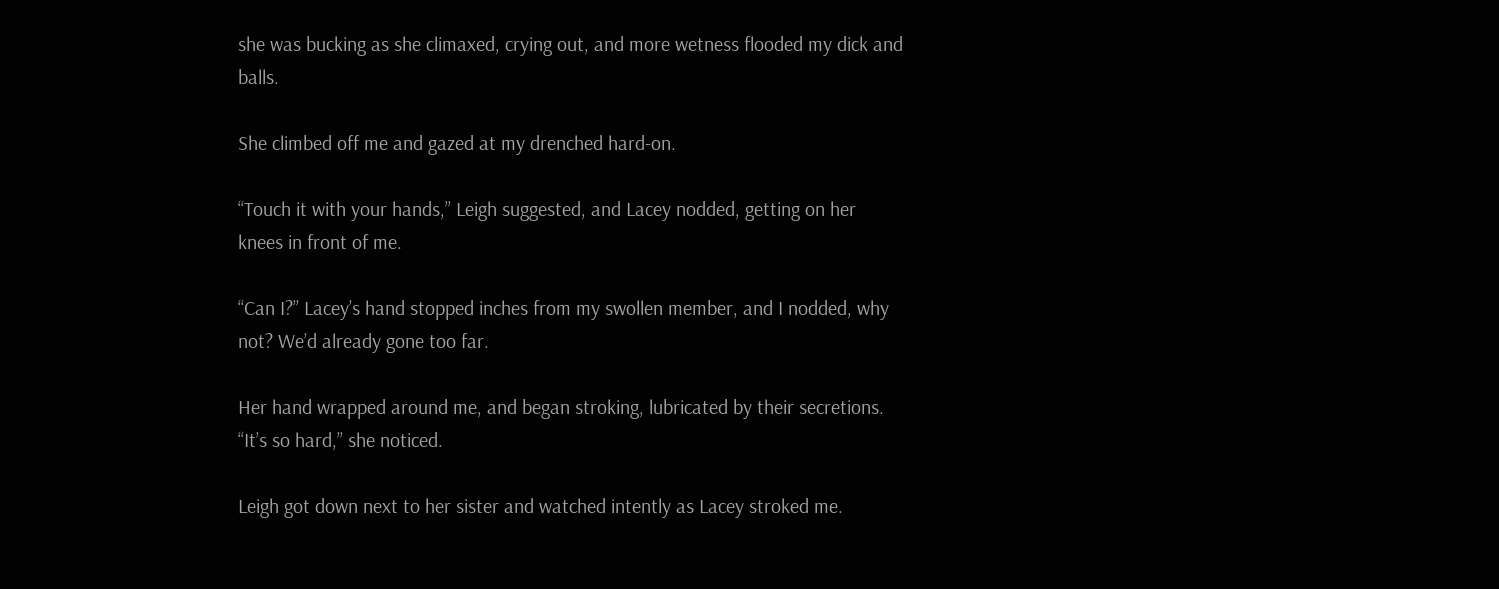she was bucking as she climaxed, crying out, and more wetness flooded my dick and balls.

She climbed off me and gazed at my drenched hard-on.

“Touch it with your hands,” Leigh suggested, and Lacey nodded, getting on her knees in front of me.

“Can I?” Lacey’s hand stopped inches from my swollen member, and I nodded, why not? We’d already gone too far.

Her hand wrapped around me, and began stroking, lubricated by their secretions. “It’s so hard,” she noticed.

Leigh got down next to her sister and watched intently as Lacey stroked me.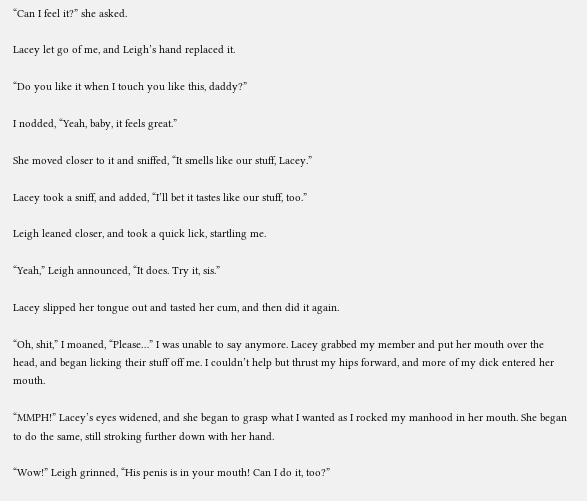“Can I feel it?” she asked.

Lacey let go of me, and Leigh’s hand replaced it.

“Do you like it when I touch you like this, daddy?”

I nodded, “Yeah, baby, it feels great.”

She moved closer to it and sniffed, “It smells like our stuff, Lacey.”

Lacey took a sniff, and added, “I’ll bet it tastes like our stuff, too.”

Leigh leaned closer, and took a quick lick, startling me.

“Yeah,” Leigh announced, “It does. Try it, sis.”

Lacey slipped her tongue out and tasted her cum, and then did it again.

“Oh, shit,” I moaned, “Please…” I was unable to say anymore. Lacey grabbed my member and put her mouth over the head, and began licking their stuff off me. I couldn’t help but thrust my hips forward, and more of my dick entered her mouth.

“MMPH!” Lacey’s eyes widened, and she began to grasp what I wanted as I rocked my manhood in her mouth. She began to do the same, still stroking further down with her hand.

“Wow!” Leigh grinned, “His penis is in your mouth! Can I do it, too?”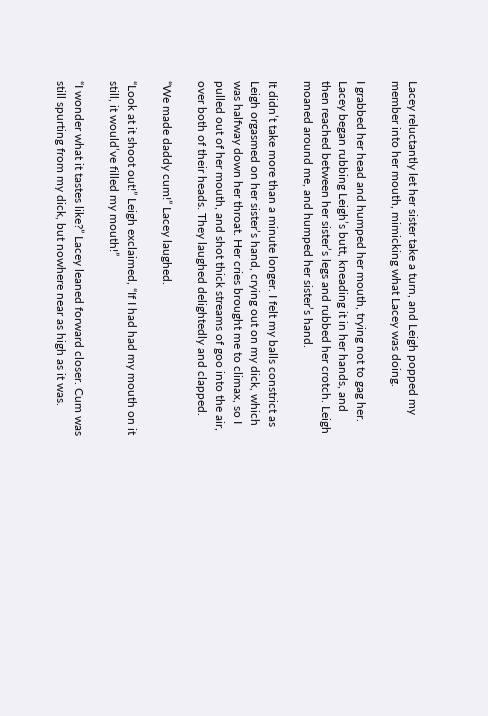Lacey reluctantly let her sister take a turn, and Leigh popped my member into her mouth, mimicking what Lacey was doing.

I grabbed her head and humped her mouth, trying not to gag her. Lacey began rubbing Leigh’s butt, kneading it in her hands, and then reached between her sister’s legs and rubbed her crotch. Leigh moaned around me, and humped her sister’s hand.

It didn’t take more than a minute longer. I felt my balls constrict as Leigh orgasmed on her sister’s hand, crying out on my dick, which was halfway down her throat. Her cries brought me to climax, so I pulled out of her mouth, and shot thick streams of goo into the air, over both of their heads. They laughed delightedly and clapped.

“We made daddy cum!” Lacey laughed.

“Look at it shoot out!” Leigh exclaimed, “If I had had my mouth on it still, it would’ve filled my mouth!”

“I wonder what it tastes like?” Lacey leaned forward closer. Cum was still spurting from my dick, but nowhere near as high as it was.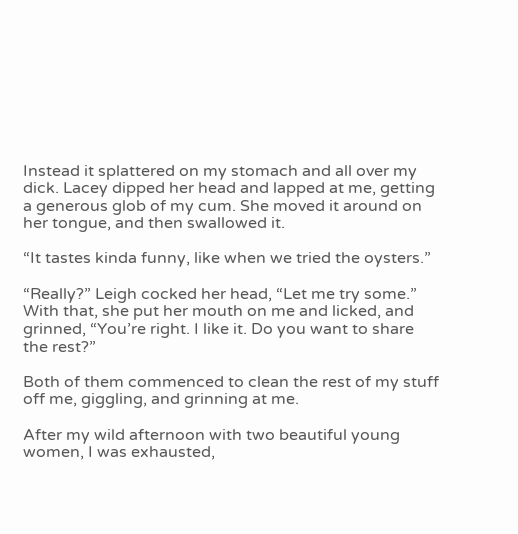Instead it splattered on my stomach and all over my dick. Lacey dipped her head and lapped at me, getting a generous glob of my cum. She moved it around on her tongue, and then swallowed it.

“It tastes kinda funny, like when we tried the oysters.”

“Really?” Leigh cocked her head, “Let me try some.” With that, she put her mouth on me and licked, and grinned, “You’re right. I like it. Do you want to share the rest?”

Both of them commenced to clean the rest of my stuff off me, giggling, and grinning at me.

After my wild afternoon with two beautiful young women, I was exhausted,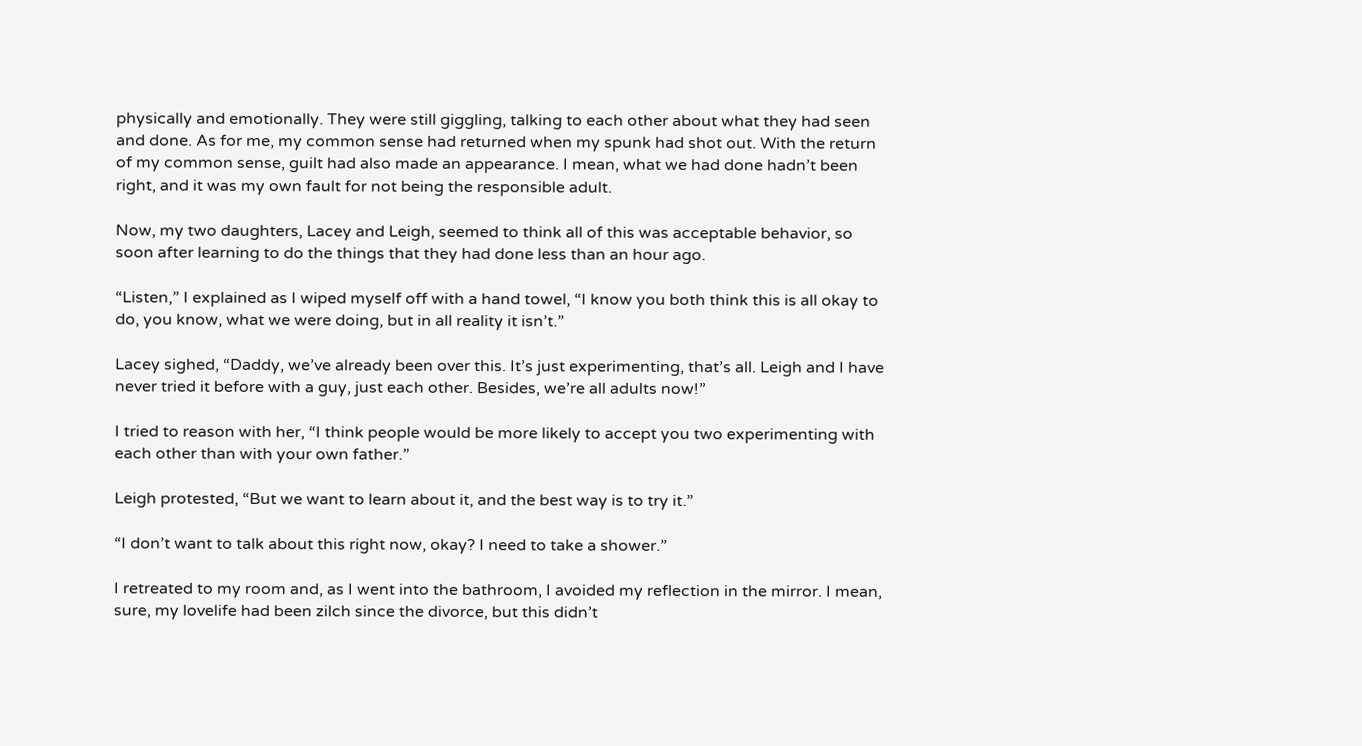physically and emotionally. They were still giggling, talking to each other about what they had seen and done. As for me, my common sense had returned when my spunk had shot out. With the return of my common sense, guilt had also made an appearance. I mean, what we had done hadn’t been right, and it was my own fault for not being the responsible adult.

Now, my two daughters, Lacey and Leigh, seemed to think all of this was acceptable behavior, so soon after learning to do the things that they had done less than an hour ago.

“Listen,” I explained as I wiped myself off with a hand towel, “I know you both think this is all okay to do, you know, what we were doing, but in all reality it isn’t.”

Lacey sighed, “Daddy, we’ve already been over this. It’s just experimenting, that’s all. Leigh and I have never tried it before with a guy, just each other. Besides, we’re all adults now!”

I tried to reason with her, “I think people would be more likely to accept you two experimenting with each other than with your own father.”

Leigh protested, “But we want to learn about it, and the best way is to try it.”

“I don’t want to talk about this right now, okay? I need to take a shower.”

I retreated to my room and, as I went into the bathroom, I avoided my reflection in the mirror. I mean, sure, my lovelife had been zilch since the divorce, but this didn’t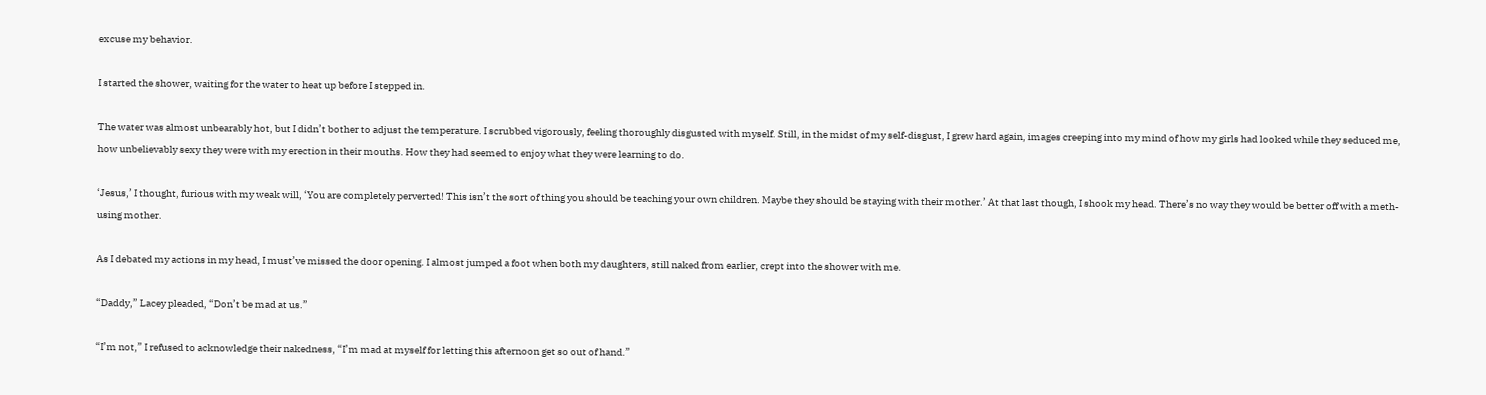excuse my behavior.

I started the shower, waiting for the water to heat up before I stepped in.

The water was almost unbearably hot, but I didn’t bother to adjust the temperature. I scrubbed vigorously, feeling thoroughly disgusted with myself. Still, in the midst of my self-disgust, I grew hard again, images creeping into my mind of how my girls had looked while they seduced me, how unbelievably sexy they were with my erection in their mouths. How they had seemed to enjoy what they were learning to do.

‘Jesus,’ I thought, furious with my weak will, ‘You are completely perverted! This isn’t the sort of thing you should be teaching your own children. Maybe they should be staying with their mother.’ At that last though, I shook my head. There’s no way they would be better off with a meth-using mother.

As I debated my actions in my head, I must’ve missed the door opening. I almost jumped a foot when both my daughters, still naked from earlier, crept into the shower with me.

“Daddy,” Lacey pleaded, “Don’t be mad at us.”

“I’m not,” I refused to acknowledge their nakedness, “I’m mad at myself for letting this afternoon get so out of hand.”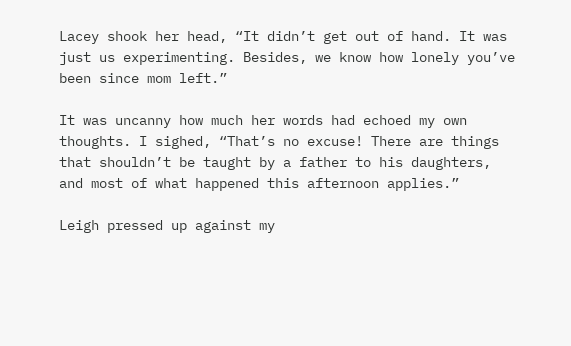Lacey shook her head, “It didn’t get out of hand. It was just us experimenting. Besides, we know how lonely you’ve been since mom left.”

It was uncanny how much her words had echoed my own thoughts. I sighed, “That’s no excuse! There are things that shouldn’t be taught by a father to his daughters, and most of what happened this afternoon applies.”

Leigh pressed up against my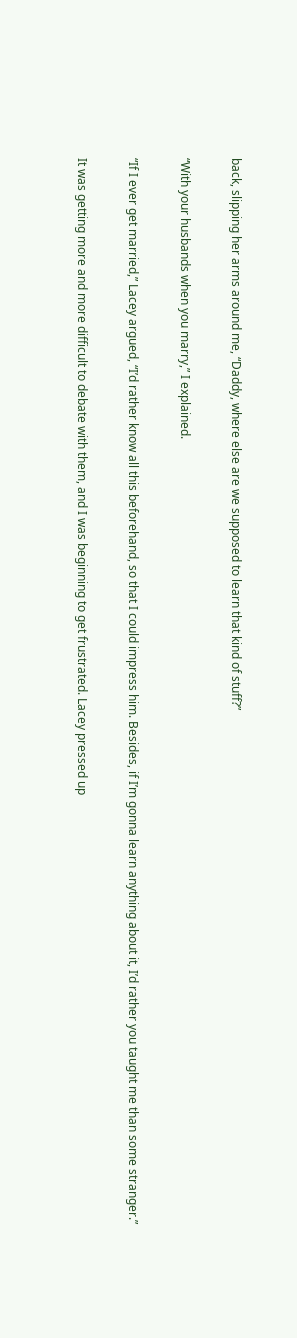back, slipping her arms around me, “Daddy, where else are we supposed to learn that kind of stuff?”

“With your husbands when you marry,” I explained.

“If I ever get married,” Lacey argued, “I’d rather know all this beforehand, so that I could impress him. Besides, if I’m gonna learn anything about it, I’d rather you taught me than some stranger.”

It was getting more and more difficult to debate with them, and I was beginning to get frustrated. Lacey pressed up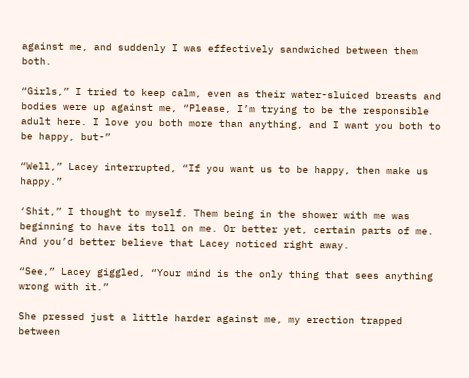against me, and suddenly I was effectively sandwiched between them both.

“Girls,” I tried to keep calm, even as their water-sluiced breasts and bodies were up against me, “Please, I’m trying to be the responsible adult here. I love you both more than anything, and I want you both to be happy, but-”

“Well,” Lacey interrupted, “If you want us to be happy, then make us happy.”

‘Shit,” I thought to myself. Them being in the shower with me was beginning to have its toll on me. Or better yet, certain parts of me. And you’d better believe that Lacey noticed right away.

“See,” Lacey giggled, “Your mind is the only thing that sees anything wrong with it.”

She pressed just a little harder against me, my erection trapped between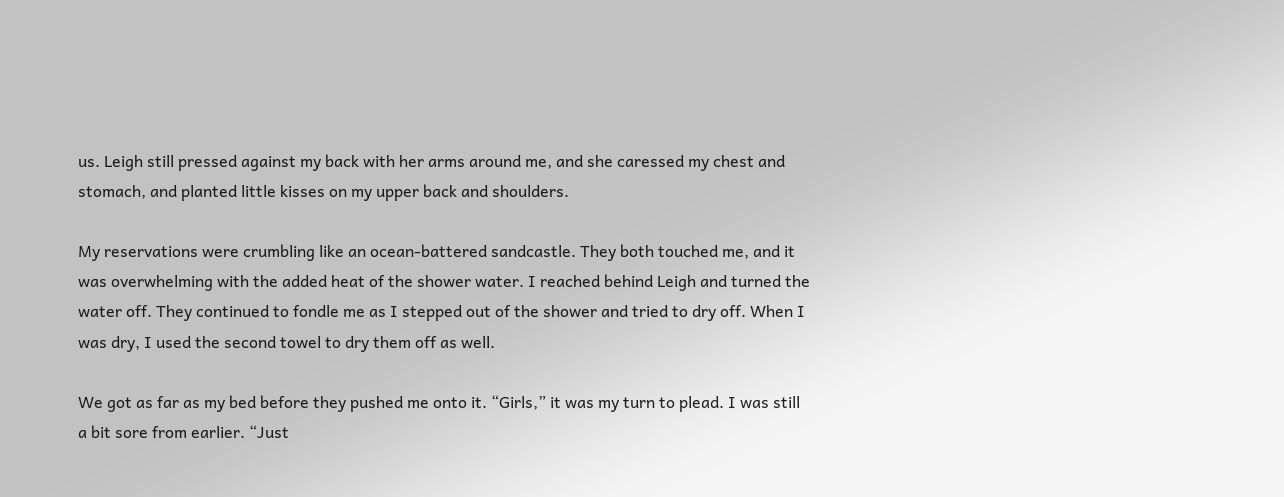us. Leigh still pressed against my back with her arms around me, and she caressed my chest and stomach, and planted little kisses on my upper back and shoulders.

My reservations were crumbling like an ocean-battered sandcastle. They both touched me, and it was overwhelming with the added heat of the shower water. I reached behind Leigh and turned the water off. They continued to fondle me as I stepped out of the shower and tried to dry off. When I was dry, I used the second towel to dry them off as well.

We got as far as my bed before they pushed me onto it. “Girls,” it was my turn to plead. I was still a bit sore from earlier. “Just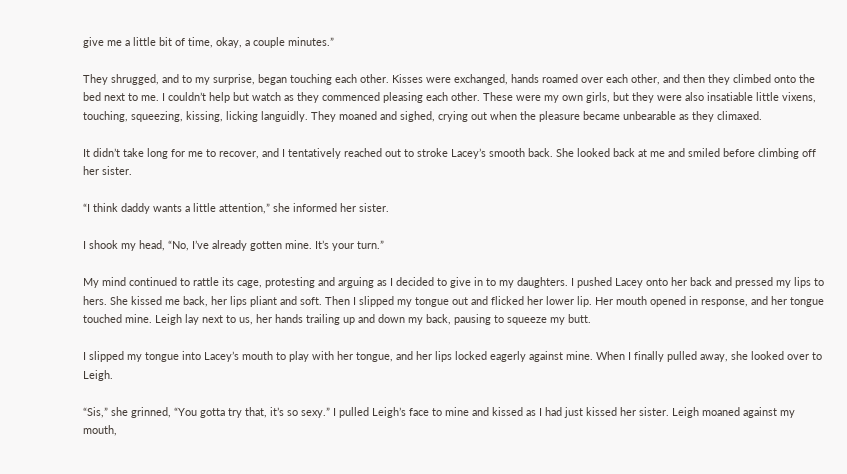give me a little bit of time, okay, a couple minutes.”

They shrugged, and to my surprise, began touching each other. Kisses were exchanged, hands roamed over each other, and then they climbed onto the bed next to me. I couldn’t help but watch as they commenced pleasing each other. These were my own girls, but they were also insatiable little vixens, touching, squeezing, kissing, licking languidly. They moaned and sighed, crying out when the pleasure became unbearable as they climaxed.

It didn’t take long for me to recover, and I tentatively reached out to stroke Lacey’s smooth back. She looked back at me and smiled before climbing off her sister.

“I think daddy wants a little attention,” she informed her sister.

I shook my head, “No, I’ve already gotten mine. It’s your turn.”

My mind continued to rattle its cage, protesting and arguing as I decided to give in to my daughters. I pushed Lacey onto her back and pressed my lips to hers. She kissed me back, her lips pliant and soft. Then I slipped my tongue out and flicked her lower lip. Her mouth opened in response, and her tongue touched mine. Leigh lay next to us, her hands trailing up and down my back, pausing to squeeze my butt.

I slipped my tongue into Lacey’s mouth to play with her tongue, and her lips locked eagerly against mine. When I finally pulled away, she looked over to Leigh.

“Sis,” she grinned, “You gotta try that, it’s so sexy.” I pulled Leigh’s face to mine and kissed as I had just kissed her sister. Leigh moaned against my mouth,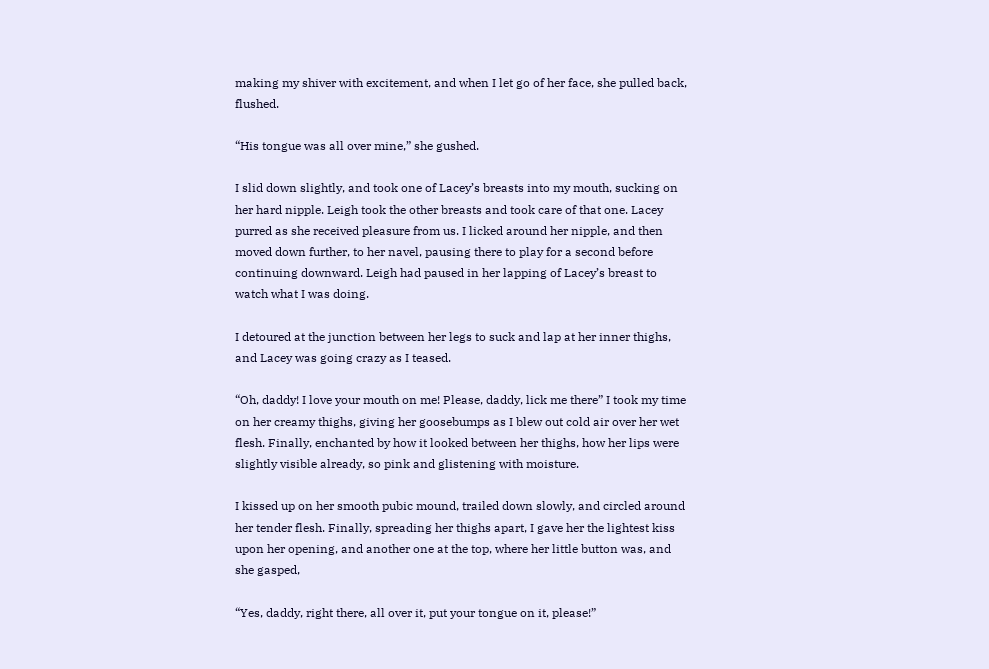making my shiver with excitement, and when I let go of her face, she pulled back, flushed.

“His tongue was all over mine,” she gushed.

I slid down slightly, and took one of Lacey’s breasts into my mouth, sucking on her hard nipple. Leigh took the other breasts and took care of that one. Lacey purred as she received pleasure from us. I licked around her nipple, and then moved down further, to her navel, pausing there to play for a second before continuing downward. Leigh had paused in her lapping of Lacey’s breast to watch what I was doing.

I detoured at the junction between her legs to suck and lap at her inner thighs, and Lacey was going crazy as I teased.

“Oh, daddy! I love your mouth on me! Please, daddy, lick me there” I took my time on her creamy thighs, giving her goosebumps as I blew out cold air over her wet flesh. Finally, enchanted by how it looked between her thighs, how her lips were slightly visible already, so pink and glistening with moisture.

I kissed up on her smooth pubic mound, trailed down slowly, and circled around her tender flesh. Finally, spreading her thighs apart, I gave her the lightest kiss upon her opening, and another one at the top, where her little button was, and she gasped,

“Yes, daddy, right there, all over it, put your tongue on it, please!”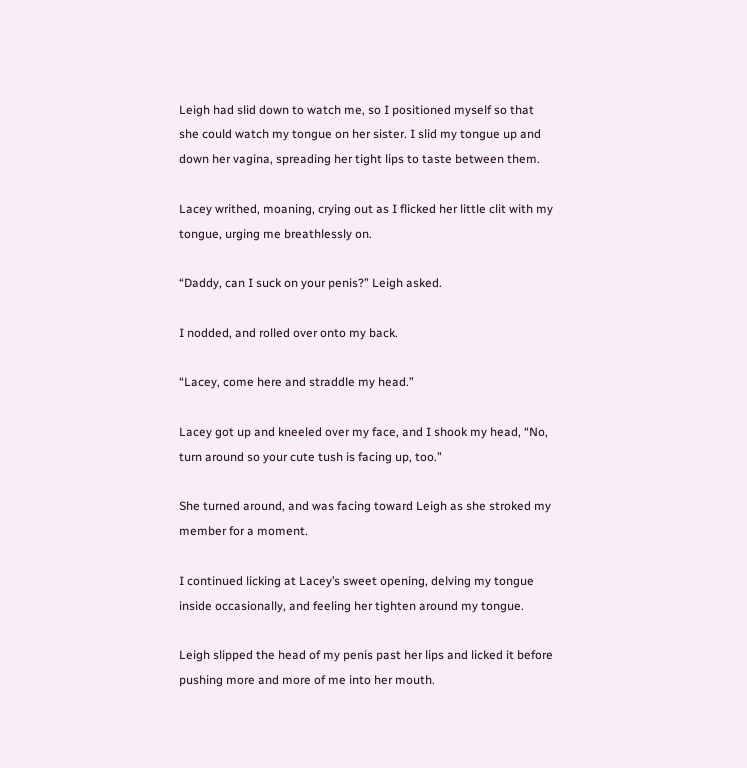Leigh had slid down to watch me, so I positioned myself so that she could watch my tongue on her sister. I slid my tongue up and down her vagina, spreading her tight lips to taste between them.

Lacey writhed, moaning, crying out as I flicked her little clit with my tongue, urging me breathlessly on.

“Daddy, can I suck on your penis?” Leigh asked.

I nodded, and rolled over onto my back.

“Lacey, come here and straddle my head.”

Lacey got up and kneeled over my face, and I shook my head, “No, turn around so your cute tush is facing up, too.”

She turned around, and was facing toward Leigh as she stroked my member for a moment.

I continued licking at Lacey’s sweet opening, delving my tongue inside occasionally, and feeling her tighten around my tongue.

Leigh slipped the head of my penis past her lips and licked it before pushing more and more of me into her mouth.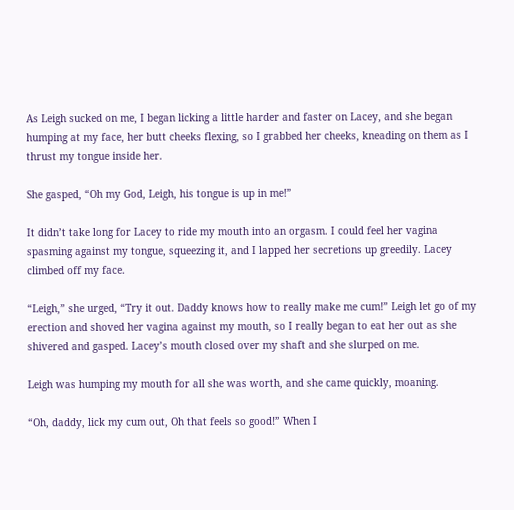As Leigh sucked on me, I began licking a little harder and faster on Lacey, and she began humping at my face, her butt cheeks flexing, so I grabbed her cheeks, kneading on them as I thrust my tongue inside her.

She gasped, “Oh my God, Leigh, his tongue is up in me!”

It didn’t take long for Lacey to ride my mouth into an orgasm. I could feel her vagina spasming against my tongue, squeezing it, and I lapped her secretions up greedily. Lacey climbed off my face.

“Leigh,” she urged, “Try it out. Daddy knows how to really make me cum!” Leigh let go of my erection and shoved her vagina against my mouth, so I really began to eat her out as she shivered and gasped. Lacey’s mouth closed over my shaft and she slurped on me.

Leigh was humping my mouth for all she was worth, and she came quickly, moaning.

“Oh, daddy, lick my cum out, Oh that feels so good!” When I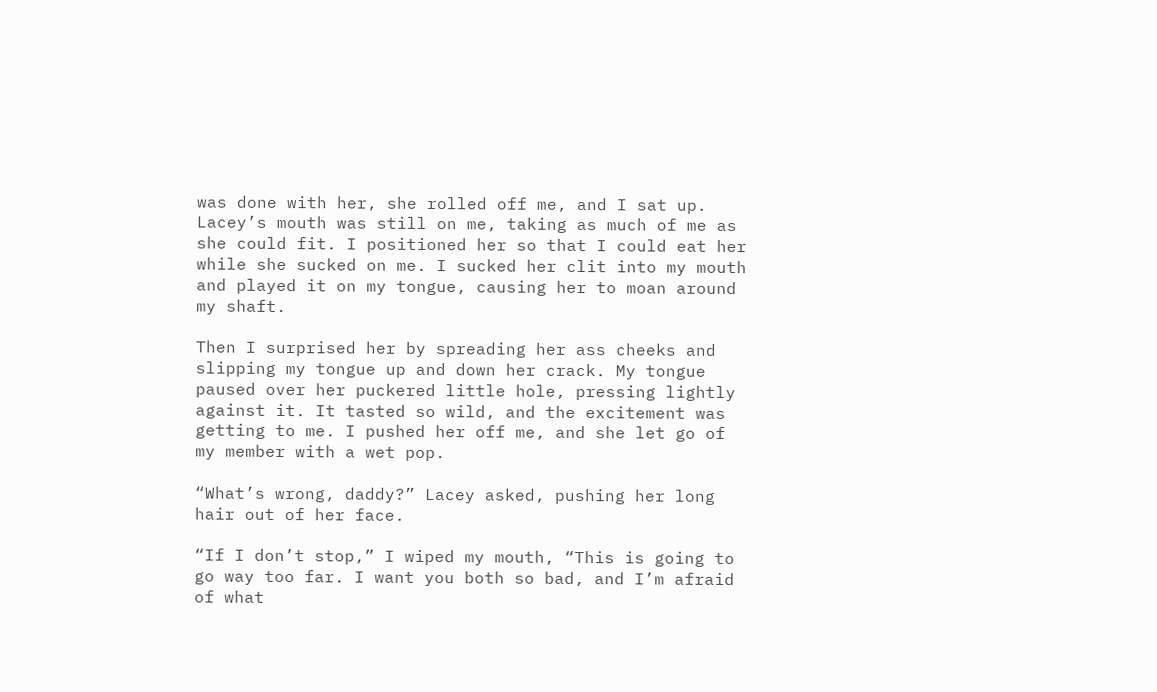was done with her, she rolled off me, and I sat up. Lacey’s mouth was still on me, taking as much of me as she could fit. I positioned her so that I could eat her while she sucked on me. I sucked her clit into my mouth and played it on my tongue, causing her to moan around my shaft.

Then I surprised her by spreading her ass cheeks and slipping my tongue up and down her crack. My tongue paused over her puckered little hole, pressing lightly against it. It tasted so wild, and the excitement was getting to me. I pushed her off me, and she let go of my member with a wet pop.

“What’s wrong, daddy?” Lacey asked, pushing her long hair out of her face.

“If I don’t stop,” I wiped my mouth, “This is going to go way too far. I want you both so bad, and I’m afraid of what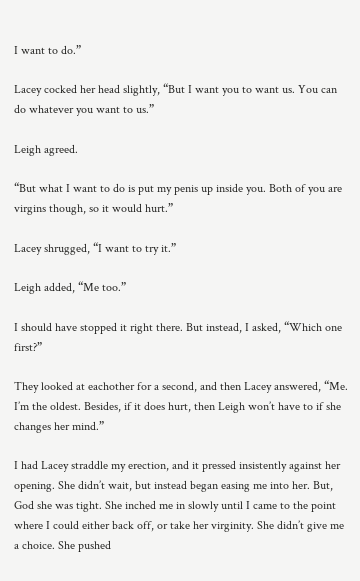I want to do.”

Lacey cocked her head slightly, “But I want you to want us. You can do whatever you want to us.”

Leigh agreed.

“But what I want to do is put my penis up inside you. Both of you are virgins though, so it would hurt.”

Lacey shrugged, “I want to try it.”

Leigh added, “Me too.”

I should have stopped it right there. But instead, I asked, “Which one first?”

They looked at eachother for a second, and then Lacey answered, “Me. I’m the oldest. Besides, if it does hurt, then Leigh won’t have to if she changes her mind.”

I had Lacey straddle my erection, and it pressed insistently against her opening. She didn’t wait, but instead began easing me into her. But, God she was tight. She inched me in slowly until I came to the point where I could either back off, or take her virginity. She didn’t give me a choice. She pushed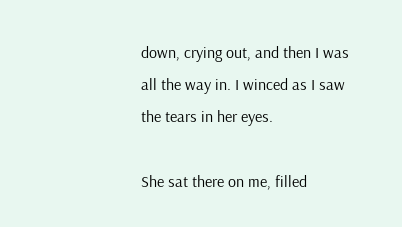down, crying out, and then I was all the way in. I winced as I saw the tears in her eyes.

She sat there on me, filled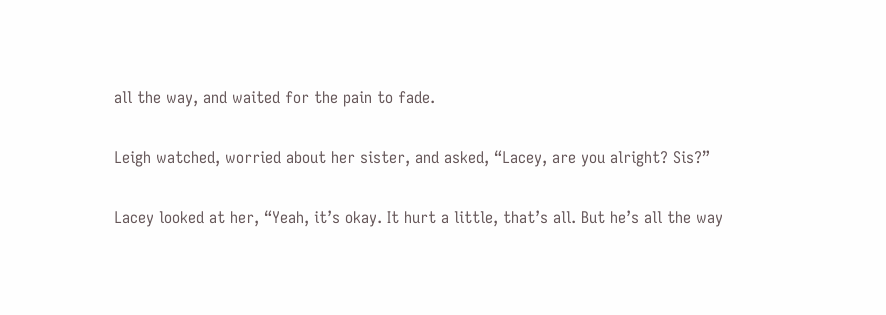all the way, and waited for the pain to fade.

Leigh watched, worried about her sister, and asked, “Lacey, are you alright? Sis?”

Lacey looked at her, “Yeah, it’s okay. It hurt a little, that’s all. But he’s all the way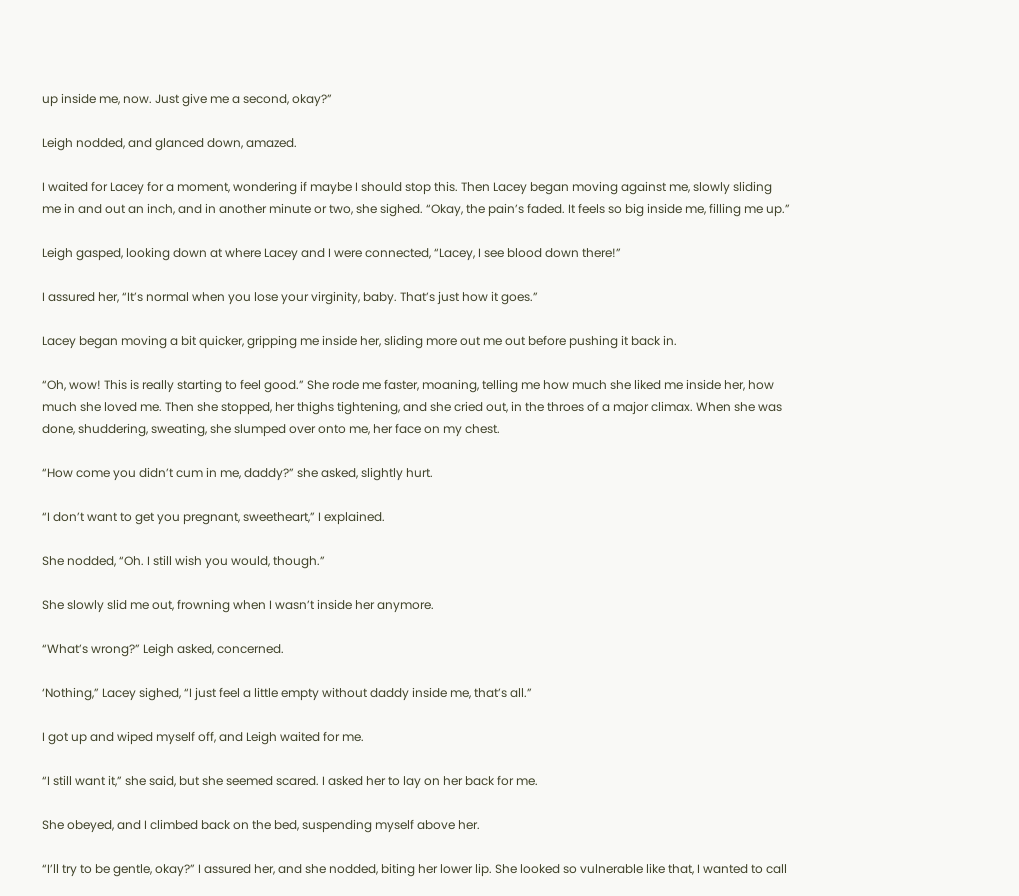up inside me, now. Just give me a second, okay?”

Leigh nodded, and glanced down, amazed.

I waited for Lacey for a moment, wondering if maybe I should stop this. Then Lacey began moving against me, slowly sliding me in and out an inch, and in another minute or two, she sighed. “Okay, the pain’s faded. It feels so big inside me, filling me up.”

Leigh gasped, looking down at where Lacey and I were connected, “Lacey, I see blood down there!”

I assured her, “It’s normal when you lose your virginity, baby. That’s just how it goes.”

Lacey began moving a bit quicker, gripping me inside her, sliding more out me out before pushing it back in.

“Oh, wow! This is really starting to feel good.” She rode me faster, moaning, telling me how much she liked me inside her, how much she loved me. Then she stopped, her thighs tightening, and she cried out, in the throes of a major climax. When she was done, shuddering, sweating, she slumped over onto me, her face on my chest.

“How come you didn’t cum in me, daddy?” she asked, slightly hurt.

“I don’t want to get you pregnant, sweetheart,” I explained.

She nodded, “Oh. I still wish you would, though.”

She slowly slid me out, frowning when I wasn’t inside her anymore.

“What’s wrong?” Leigh asked, concerned.

‘Nothing,” Lacey sighed, “I just feel a little empty without daddy inside me, that’s all.”

I got up and wiped myself off, and Leigh waited for me.

“I still want it,” she said, but she seemed scared. I asked her to lay on her back for me.

She obeyed, and I climbed back on the bed, suspending myself above her.

“I’ll try to be gentle, okay?” I assured her, and she nodded, biting her lower lip. She looked so vulnerable like that, I wanted to call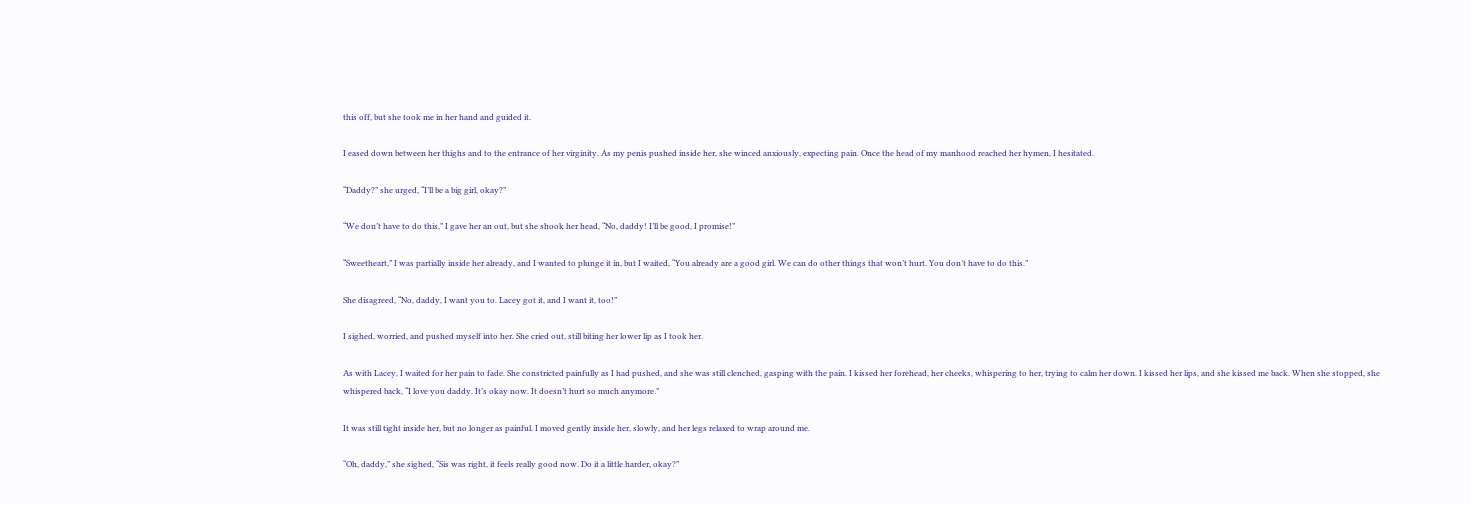this off, but she took me in her hand and guided it.

I eased down between her thighs and to the entrance of her virginity. As my penis pushed inside her, she winced anxiously, expecting pain. Once the head of my manhood reached her hymen, I hesitated.

“Daddy?” she urged, “I’ll be a big girl, okay?”

“We don’t have to do this,” I gave her an out, but she shook her head, “No, daddy! I’ll be good, I promise!”

“Sweetheart,” I was partially inside her already, and I wanted to plunge it in, but I waited, “You already are a good girl. We can do other things that won’t hurt. You don’t have to do this.”

She disagreed, “No, daddy, I want you to. Lacey got it, and I want it, too!”

I sighed, worried, and pushed myself into her. She cried out, still biting her lower lip as I took her.

As with Lacey, I waited for her pain to fade. She constricted painfully as I had pushed, and she was still clenched, gasping with the pain. I kissed her forehead, her cheeks, whispering to her, trying to calm her down. I kissed her lips, and she kissed me back. When she stopped, she whispered back, “I love you daddy. It’s okay now. It doesn’t hurt so much anymore.”

It was still tight inside her, but no longer as painful. I moved gently inside her, slowly, and her legs relaxed to wrap around me.

“Oh, daddy,” she sighed, “Sis was right, it feels really good now. Do it a little harder, okay?”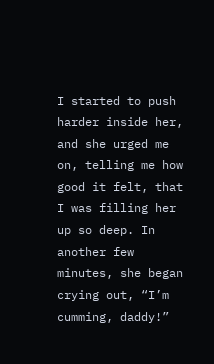I started to push harder inside her, and she urged me on, telling me how good it felt, that I was filling her up so deep. In another few minutes, she began crying out, “I’m cumming, daddy!”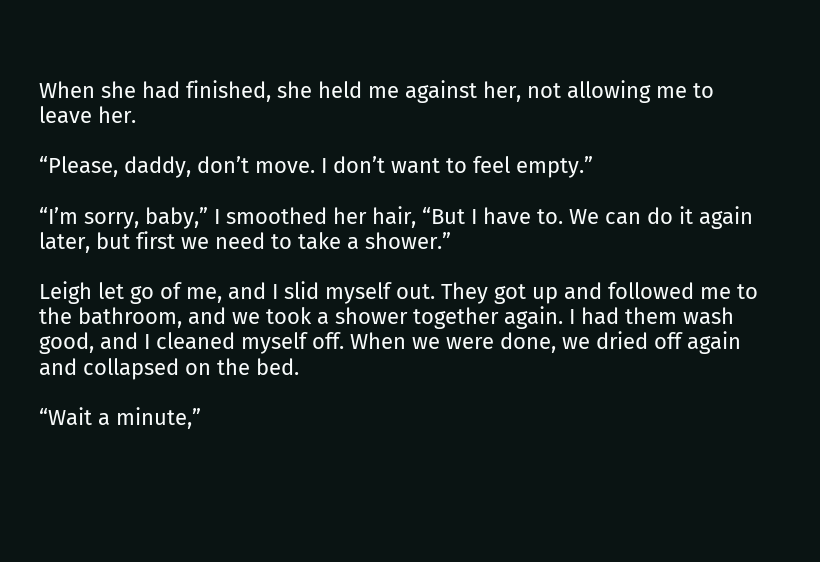When she had finished, she held me against her, not allowing me to leave her.

“Please, daddy, don’t move. I don’t want to feel empty.”

“I’m sorry, baby,” I smoothed her hair, “But I have to. We can do it again later, but first we need to take a shower.”

Leigh let go of me, and I slid myself out. They got up and followed me to the bathroom, and we took a shower together again. I had them wash good, and I cleaned myself off. When we were done, we dried off again and collapsed on the bed.

“Wait a minute,”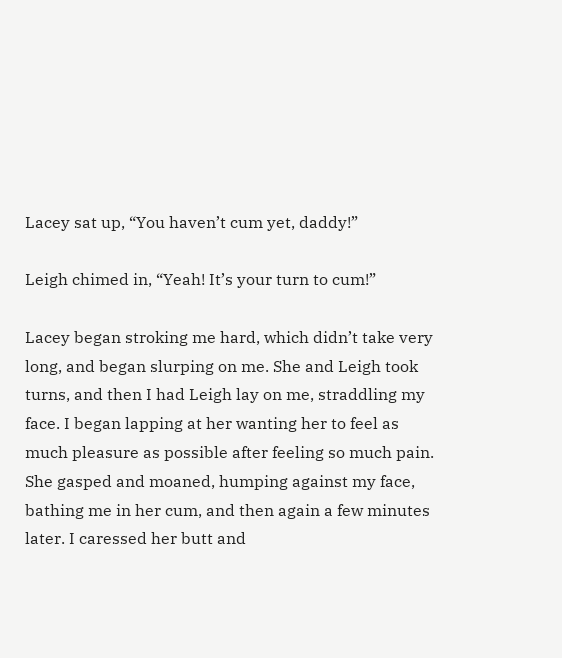Lacey sat up, “You haven’t cum yet, daddy!”

Leigh chimed in, “Yeah! It’s your turn to cum!”

Lacey began stroking me hard, which didn’t take very long, and began slurping on me. She and Leigh took turns, and then I had Leigh lay on me, straddling my face. I began lapping at her wanting her to feel as much pleasure as possible after feeling so much pain. She gasped and moaned, humping against my face, bathing me in her cum, and then again a few minutes later. I caressed her butt and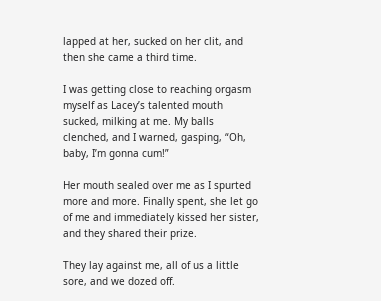lapped at her, sucked on her clit, and then she came a third time.

I was getting close to reaching orgasm myself as Lacey’s talented mouth sucked, milking at me. My balls clenched, and I warned, gasping, “Oh, baby, I’m gonna cum!”

Her mouth sealed over me as I spurted more and more. Finally spent, she let go of me and immediately kissed her sister, and they shared their prize.

They lay against me, all of us a little sore, and we dozed off.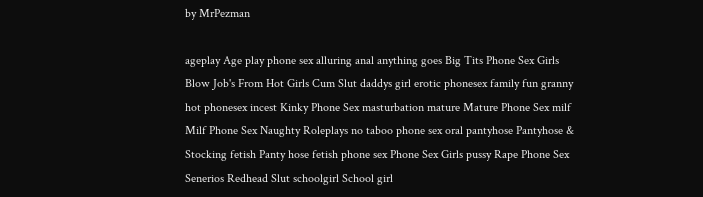by MrPezman

ageplay Age play phone sex alluring anal anything goes Big Tits Phone Sex Girls Blow Job's From Hot Girls Cum Slut daddys girl erotic phonesex family fun granny hot phonesex incest Kinky Phone Sex masturbation mature Mature Phone Sex milf Milf Phone Sex Naughty Roleplays no taboo phone sex oral pantyhose Pantyhose & Stocking fetish Panty hose fetish phone sex Phone Sex Girls pussy Rape Phone Sex Senerios Redhead Slut schoolgirl School girl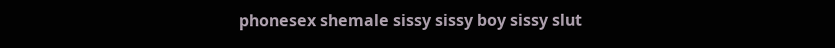phonesex shemale sissy sissy boy sissy slut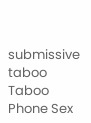submissive taboo Taboo Phone Sex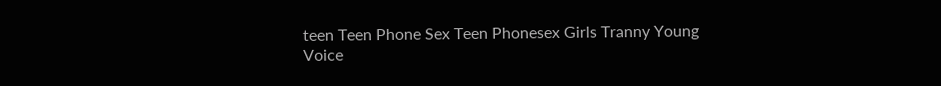teen Teen Phone Sex Teen Phonesex Girls Tranny Young Voice